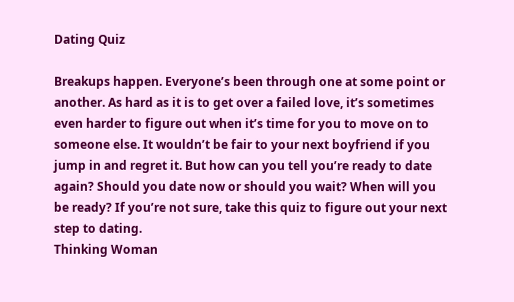Dating Quiz

Breakups happen. Everyone’s been through one at some point or another. As hard as it is to get over a failed love, it’s sometimes even harder to figure out when it’s time for you to move on to someone else. It wouldn’t be fair to your next boyfriend if you jump in and regret it. But how can you tell you’re ready to date again? Should you date now or should you wait? When will you be ready? If you’re not sure, take this quiz to figure out your next step to dating.
Thinking Woman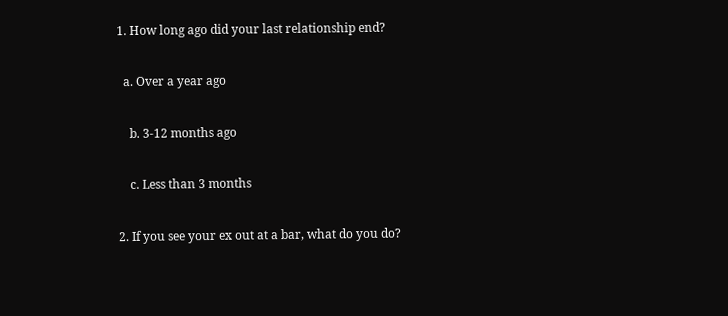1. How long ago did your last relationship end?

  a. Over a year ago

    b. 3-12 months ago

    c. Less than 3 months

2. If you see your ex out at a bar, what do you do?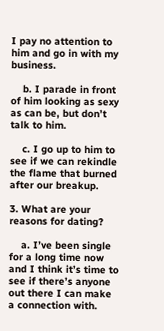I pay no attention to him and go in with my business.

    b. I parade in front of him looking as sexy as can be, but don’t talk to him.

    c. I go up to him to see if we can rekindle the flame that burned after our breakup.

3. What are your reasons for dating?

    a. I’ve been single for a long time now and I think it’s time to see if there’s anyone out there I can make a connection with.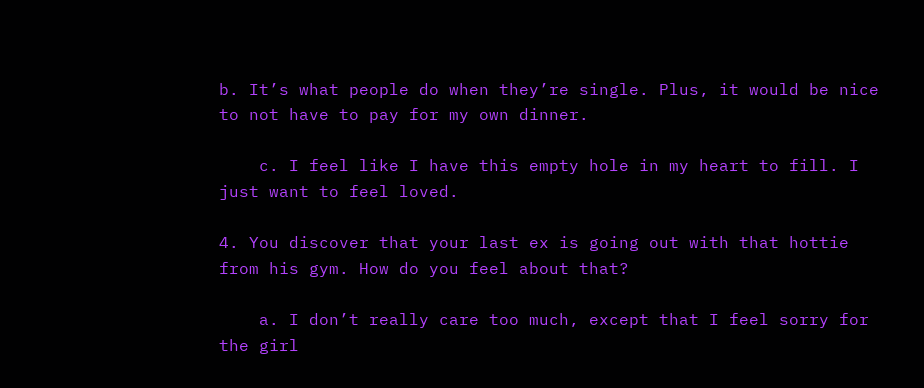b. It’s what people do when they’re single. Plus, it would be nice to not have to pay for my own dinner.

    c. I feel like I have this empty hole in my heart to fill. I just want to feel loved.

4. You discover that your last ex is going out with that hottie from his gym. How do you feel about that?

    a. I don’t really care too much, except that I feel sorry for the girl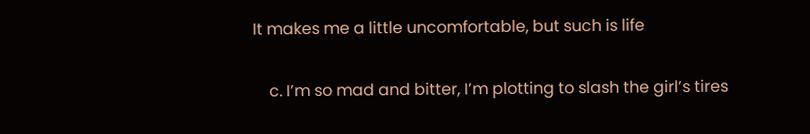It makes me a little uncomfortable, but such is life

    c. I’m so mad and bitter, I’m plotting to slash the girl’s tires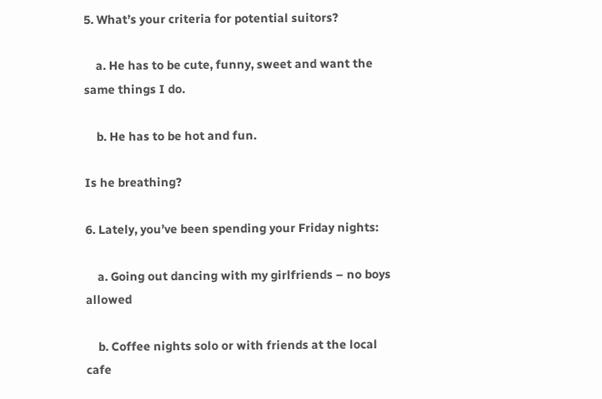5. What’s your criteria for potential suitors?

    a. He has to be cute, funny, sweet and want the same things I do.

    b. He has to be hot and fun.

Is he breathing?

6. Lately, you’ve been spending your Friday nights:

    a. Going out dancing with my girlfriends – no boys allowed

    b. Coffee nights solo or with friends at the local cafe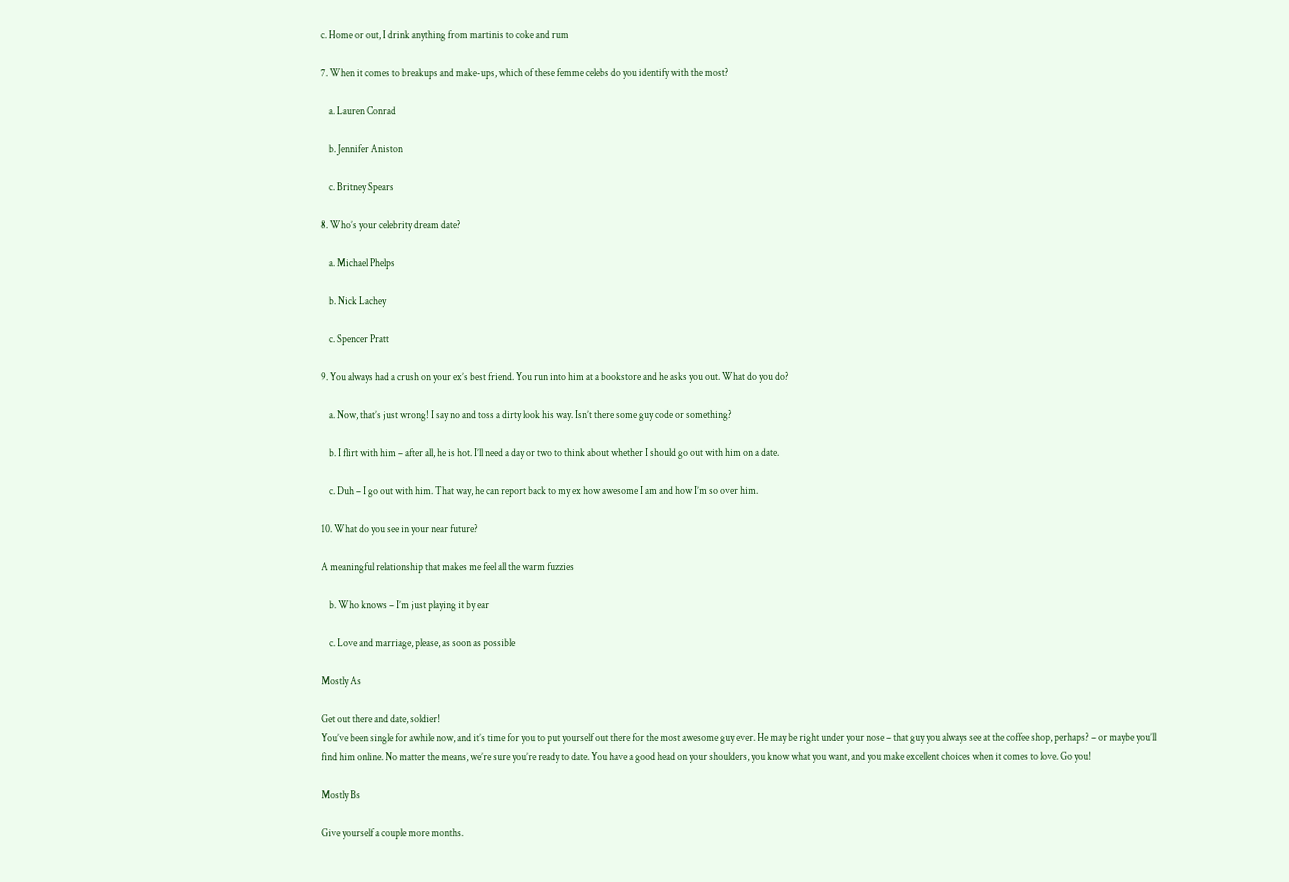c. Home or out, I drink anything from martinis to coke and rum

7. When it comes to breakups and make-ups, which of these femme celebs do you identify with the most?

    a. Lauren Conrad

    b. Jennifer Aniston

    c. Britney Spears

8. Who’s your celebrity dream date?

    a. Michael Phelps

    b. Nick Lachey

    c. Spencer Pratt

9. You always had a crush on your ex’s best friend. You run into him at a bookstore and he asks you out. What do you do?

    a. Now, that’s just wrong! I say no and toss a dirty look his way. Isn’t there some guy code or something?

    b. I flirt with him – after all, he is hot. I’ll need a day or two to think about whether I should go out with him on a date.

    c. Duh – I go out with him. That way, he can report back to my ex how awesome I am and how I’m so over him.

10. What do you see in your near future?

A meaningful relationship that makes me feel all the warm fuzzies

    b. Who knows – I’m just playing it by ear

    c. Love and marriage, please, as soon as possible

Mostly As

Get out there and date, soldier!
You’ve been single for awhile now, and it’s time for you to put yourself out there for the most awesome guy ever. He may be right under your nose – that guy you always see at the coffee shop, perhaps? – or maybe you’ll find him online. No matter the means, we’re sure you’re ready to date. You have a good head on your shoulders, you know what you want, and you make excellent choices when it comes to love. Go you!

Mostly Bs

Give yourself a couple more months.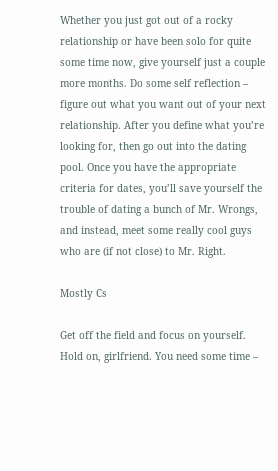Whether you just got out of a rocky relationship or have been solo for quite some time now, give yourself just a couple more months. Do some self reflection – figure out what you want out of your next relationship. After you define what you’re looking for, then go out into the dating pool. Once you have the appropriate criteria for dates, you’ll save yourself the trouble of dating a bunch of Mr. Wrongs, and instead, meet some really cool guys who are (if not close) to Mr. Right.

Mostly Cs

Get off the field and focus on yourself.
Hold on, girlfriend. You need some time –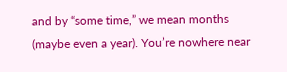and by “some time,” we mean months (maybe even a year). You’re nowhere near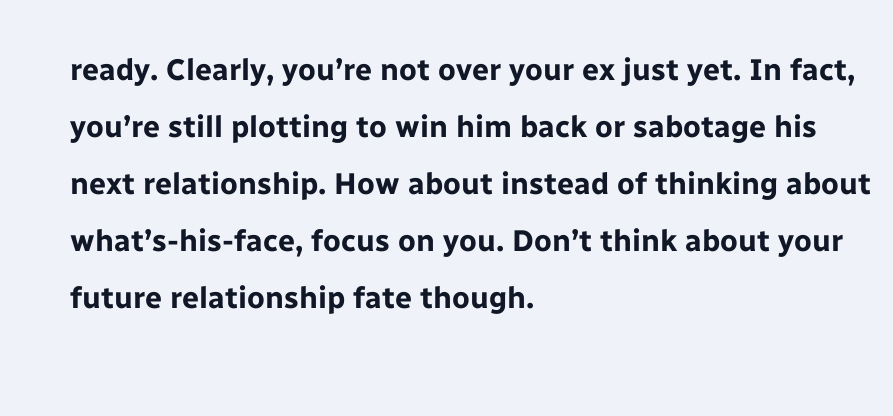ready. Clearly, you’re not over your ex just yet. In fact, you’re still plotting to win him back or sabotage his next relationship. How about instead of thinking about what’s-his-face, focus on you. Don’t think about your future relationship fate though.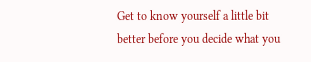Get to know yourself a little bit better before you decide what you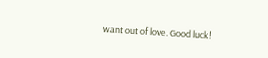want out of love. Good luck!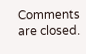Comments are closed.